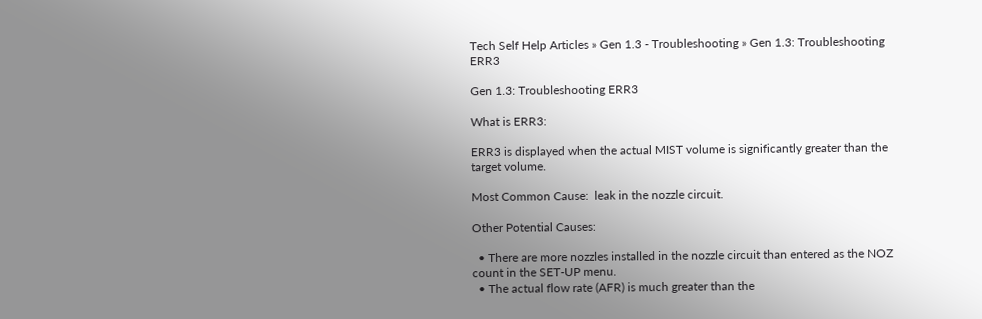Tech Self Help Articles » Gen 1.3 - Troubleshooting » Gen 1.3: Troubleshooting ERR3

Gen 1.3: Troubleshooting ERR3

What is ERR3:

ERR3 is displayed when the actual MIST volume is significantly greater than the target volume.

Most Common Cause:  leak in the nozzle circuit.

Other Potential Causes:

  • There are more nozzles installed in the nozzle circuit than entered as the NOZ count in the SET-UP menu.
  • The actual flow rate (AFR) is much greater than the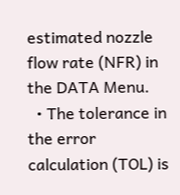estimated nozzle flow rate (NFR) in the DATA Menu.
  • The tolerance in the error calculation (TOL) is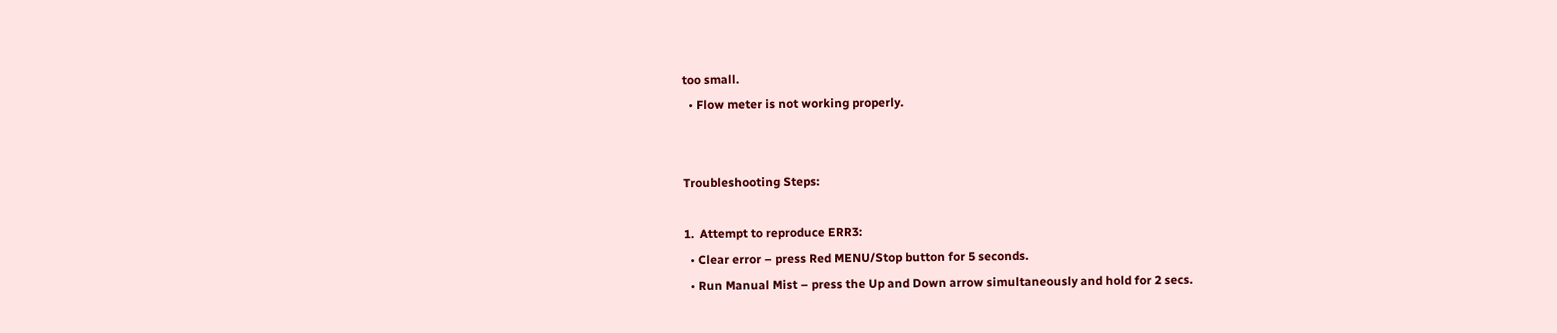too small.
  • Flow meter is not working properly.


Troubleshooting Steps:

1.  Attempt to reproduce ERR3:
  • Clear error – press Red MENU/Stop button for 5 seconds.
  • Run Manual Mist – press the Up and Down arrow simultaneously and hold for 2 secs.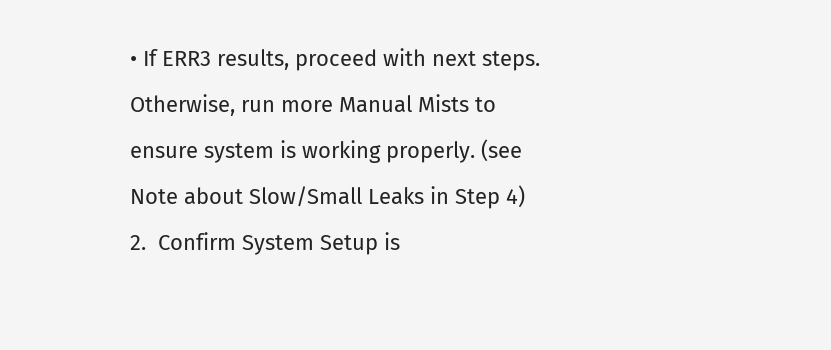• If ERR3 results, proceed with next steps.  Otherwise, run more Manual Mists to ensure system is working properly. (see Note about Slow/Small Leaks in Step 4)
2.  Confirm System Setup is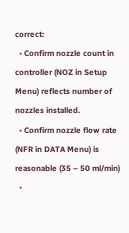correct:
  • Confirm nozzle count in controller (NOZ in Setup Menu) reflects number of nozzles installed.
  • Confirm nozzle flow rate (NFR in DATA Menu) is reasonable (35 – 50 ml/min)
  •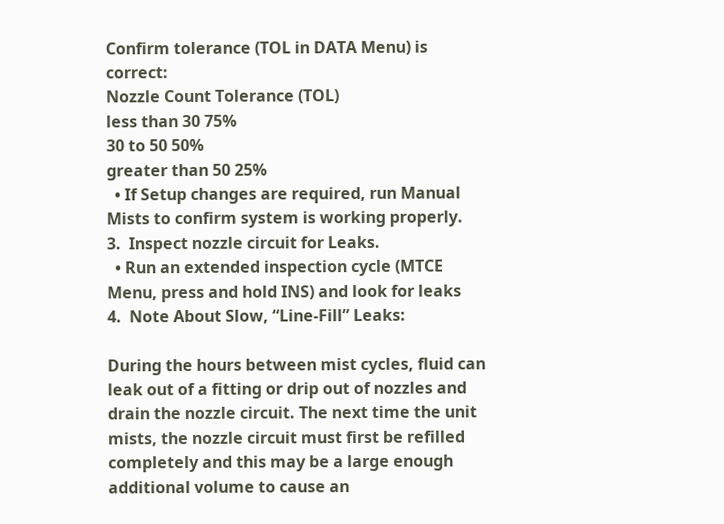Confirm tolerance (TOL in DATA Menu) is correct:
Nozzle Count Tolerance (TOL)
less than 30 75%
30 to 50 50%
greater than 50 25%
  • If Setup changes are required, run Manual Mists to confirm system is working properly.
3.  Inspect nozzle circuit for Leaks.
  • Run an extended inspection cycle (MTCE Menu, press and hold INS) and look for leaks
4.  Note About Slow, “Line-Fill” Leaks:

During the hours between mist cycles, fluid can leak out of a fitting or drip out of nozzles and drain the nozzle circuit. The next time the unit mists, the nozzle circuit must first be refilled completely and this may be a large enough additional volume to cause an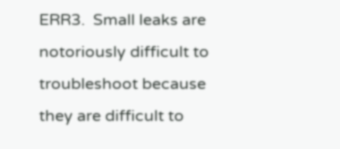ERR3.  Small leaks are notoriously difficult to troubleshoot because they are difficult to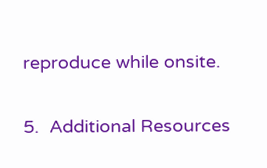reproduce while onsite.

5.  Additional Resources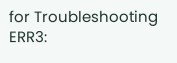for Troubleshooting ERR3: